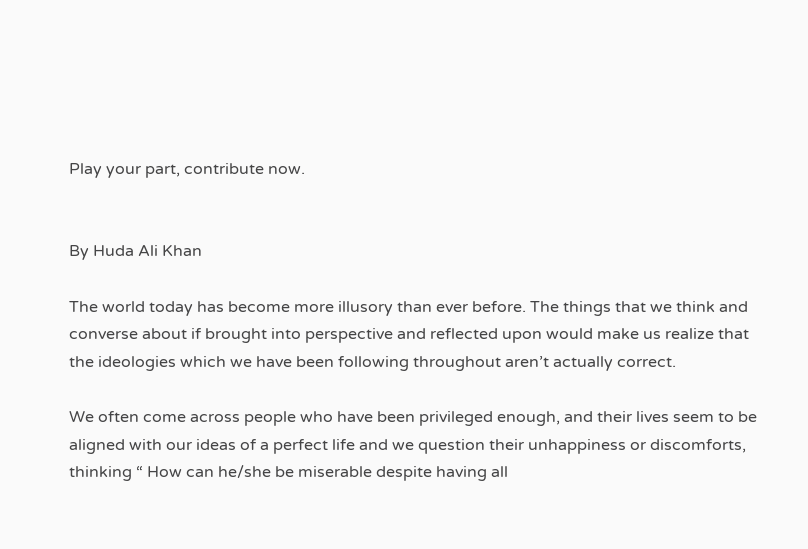Play your part, contribute now.


By Huda Ali Khan

The world today has become more illusory than ever before. The things that we think and converse about if brought into perspective and reflected upon would make us realize that the ideologies which we have been following throughout aren’t actually correct.

We often come across people who have been privileged enough, and their lives seem to be aligned with our ideas of a perfect life and we question their unhappiness or discomforts, thinking “ How can he/she be miserable despite having all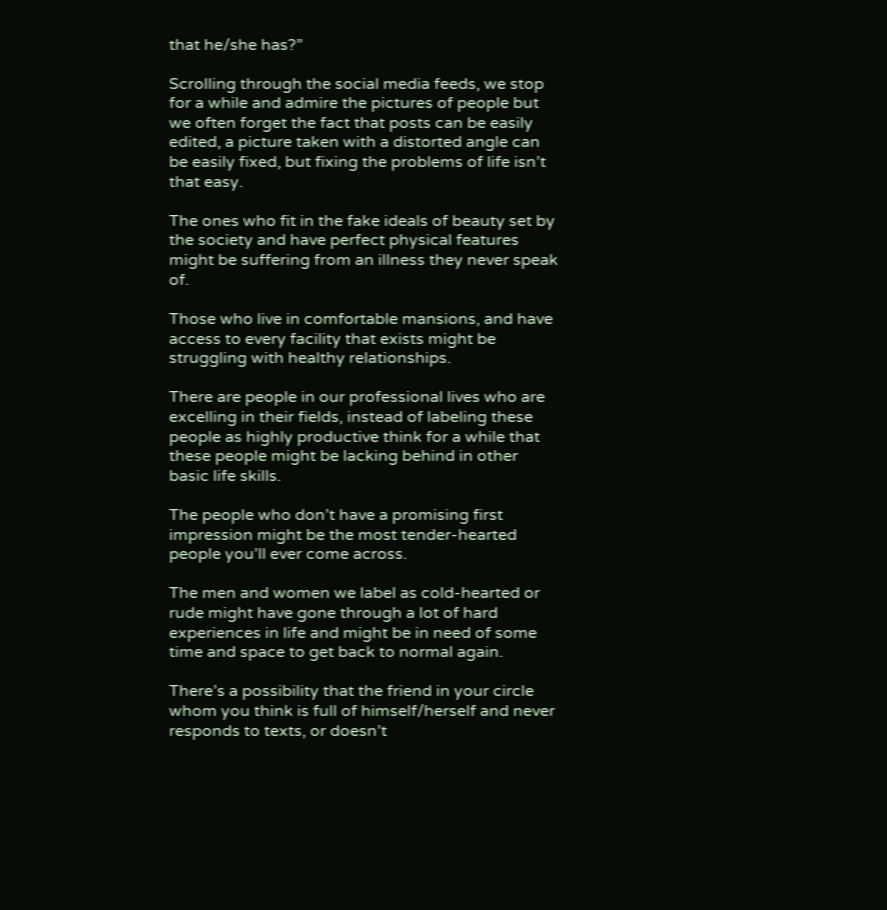that he/she has?”

Scrolling through the social media feeds, we stop for a while and admire the pictures of people but we often forget the fact that posts can be easily edited, a picture taken with a distorted angle can be easily fixed, but fixing the problems of life isn’t that easy.

The ones who fit in the fake ideals of beauty set by the society and have perfect physical features might be suffering from an illness they never speak of.

Those who live in comfortable mansions, and have access to every facility that exists might be struggling with healthy relationships.

There are people in our professional lives who are excelling in their fields, instead of labeling these people as highly productive think for a while that these people might be lacking behind in other basic life skills.

The people who don’t have a promising first impression might be the most tender-hearted people you’ll ever come across.

The men and women we label as cold-hearted or rude might have gone through a lot of hard experiences in life and might be in need of some time and space to get back to normal again.

There’s a possibility that the friend in your circle whom you think is full of himself/herself and never responds to texts, or doesn’t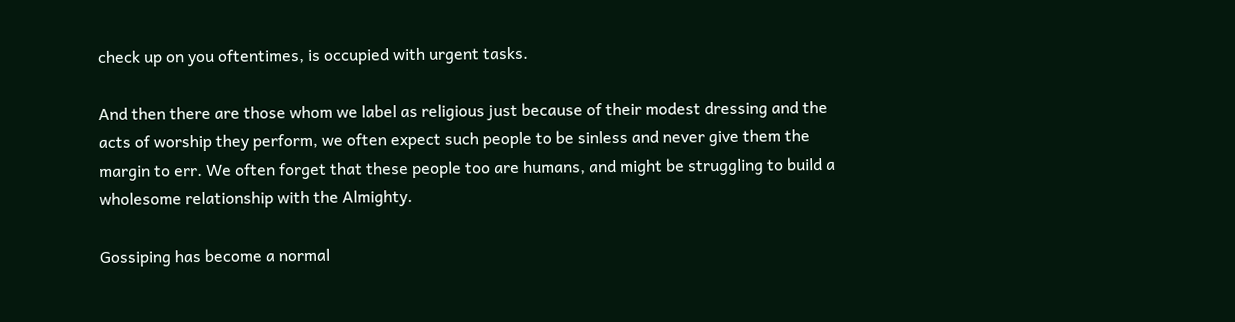check up on you oftentimes, is occupied with urgent tasks.

And then there are those whom we label as religious just because of their modest dressing and the acts of worship they perform, we often expect such people to be sinless and never give them the margin to err. We often forget that these people too are humans, and might be struggling to build a wholesome relationship with the Almighty.

Gossiping has become a normal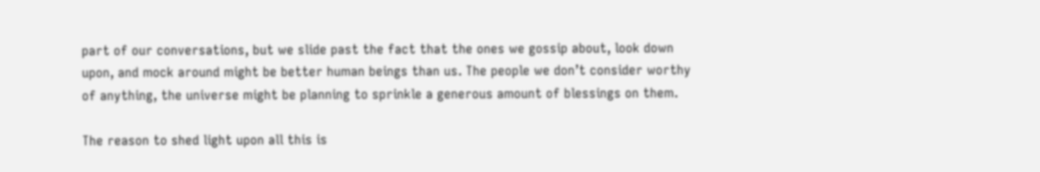part of our conversations, but we slide past the fact that the ones we gossip about, look down upon, and mock around might be better human beings than us. The people we don’t consider worthy of anything, the universe might be planning to sprinkle a generous amount of blessings on them.

The reason to shed light upon all this is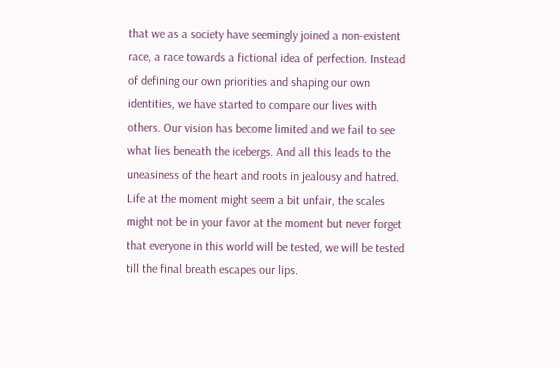that we as a society have seemingly joined a non-existent race, a race towards a fictional idea of perfection. Instead of defining our own priorities and shaping our own identities, we have started to compare our lives with others. Our vision has become limited and we fail to see what lies beneath the icebergs. And all this leads to the uneasiness of the heart and roots in jealousy and hatred. Life at the moment might seem a bit unfair, the scales might not be in your favor at the moment but never forget that everyone in this world will be tested, we will be tested till the final breath escapes our lips.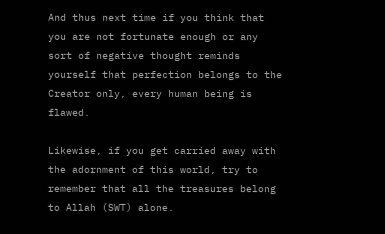And thus next time if you think that you are not fortunate enough or any sort of negative thought reminds yourself that perfection belongs to the Creator only, every human being is flawed.

Likewise, if you get carried away with the adornment of this world, try to remember that all the treasures belong to Allah (SWT) alone.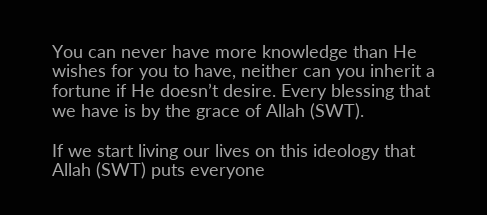You can never have more knowledge than He wishes for you to have, neither can you inherit a fortune if He doesn’t desire. Every blessing that we have is by the grace of Allah (SWT).

If we start living our lives on this ideology that Allah (SWT) puts everyone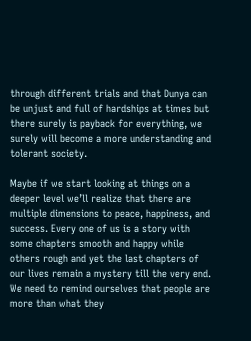through different trials and that Dunya can be unjust and full of hardships at times but there surely is payback for everything, we surely will become a more understanding and tolerant society.

Maybe if we start looking at things on a deeper level we’ll realize that there are multiple dimensions to peace, happiness, and success. Every one of us is a story with some chapters smooth and happy while others rough and yet the last chapters of our lives remain a mystery till the very end. We need to remind ourselves that people are more than what they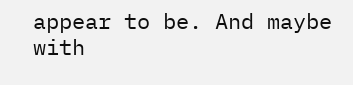appear to be. And maybe with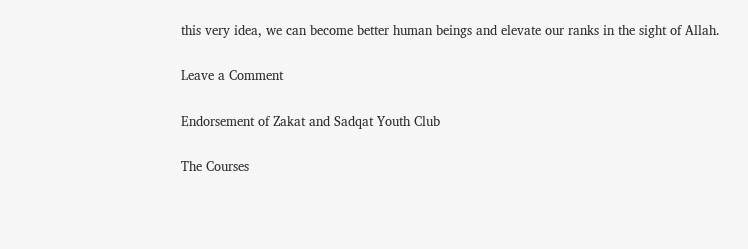this very idea, we can become better human beings and elevate our ranks in the sight of Allah.

Leave a Comment

Endorsement of Zakat and Sadqat Youth Club

The Courses